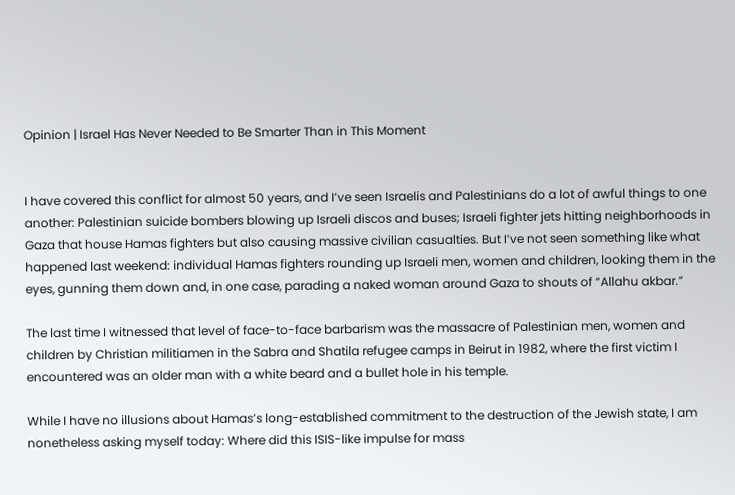Opinion | Israel Has Never Needed to Be Smarter Than in This Moment


I have covered this conflict for almost 50 years, and I’ve seen Israelis and Palestinians do a lot of awful things to one another: Palestinian suicide bombers blowing up Israeli discos and buses; Israeli fighter jets hitting neighborhoods in Gaza that house Hamas fighters but also causing massive civilian casualties. But I’ve not seen something like what happened last weekend: individual Hamas fighters rounding up Israeli men, women and children, looking them in the eyes, gunning them down and, in one case, parading a naked woman around Gaza to shouts of “Allahu akbar.”

The last time I witnessed that level of face-to-face barbarism was the massacre of Palestinian men, women and children by Christian militiamen in the Sabra and Shatila refugee camps in Beirut in 1982, where the first victim I encountered was an older man with a white beard and a bullet hole in his temple.

While I have no illusions about Hamas’s long-established commitment to the destruction of the Jewish state, I am nonetheless asking myself today: Where did this ISIS-like impulse for mass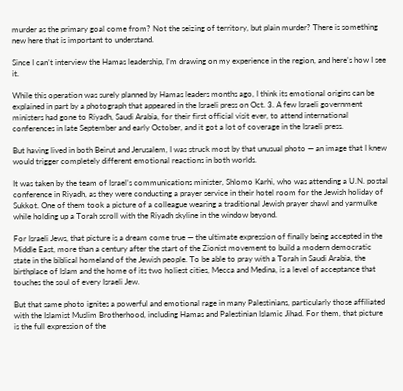murder as the primary goal come from? Not the seizing of territory, but plain murder? There is something new here that is important to understand.

Since I can’t interview the Hamas leadership, I’m drawing on my experience in the region, and here’s how I see it.

While this operation was surely planned by Hamas leaders months ago, I think its emotional origins can be explained in part by a photograph that appeared in the Israeli press on Oct. 3. A few Israeli government ministers had gone to Riyadh, Saudi Arabia, for their first official visit ever, to attend international conferences in late September and early October, and it got a lot of coverage in the Israeli press.

But having lived in both Beirut and Jerusalem, I was struck most by that unusual photo — an image that I knew would trigger completely different emotional reactions in both worlds.

It was taken by the team of Israel’s communications minister, Shlomo Karhi, who was attending a U.N. postal conference in Riyadh, as they were conducting a prayer service in their hotel room for the Jewish holiday of Sukkot. One of them took a picture of a colleague wearing a traditional Jewish prayer shawl and yarmulke while holding up a Torah scroll with the Riyadh skyline in the window beyond.

For Israeli Jews, that picture is a dream come true — the ultimate expression of finally being accepted in the Middle East, more than a century after the start of the Zionist movement to build a modern democratic state in the biblical homeland of the Jewish people. To be able to pray with a Torah in Saudi Arabia, the birthplace of Islam and the home of its two holiest cities, Mecca and Medina, is a level of acceptance that touches the soul of every Israeli Jew.

But that same photo ignites a powerful and emotional rage in many Palestinians, particularly those affiliated with the Islamist Muslim Brotherhood, including Hamas and Palestinian Islamic Jihad. For them, that picture is the full expression of the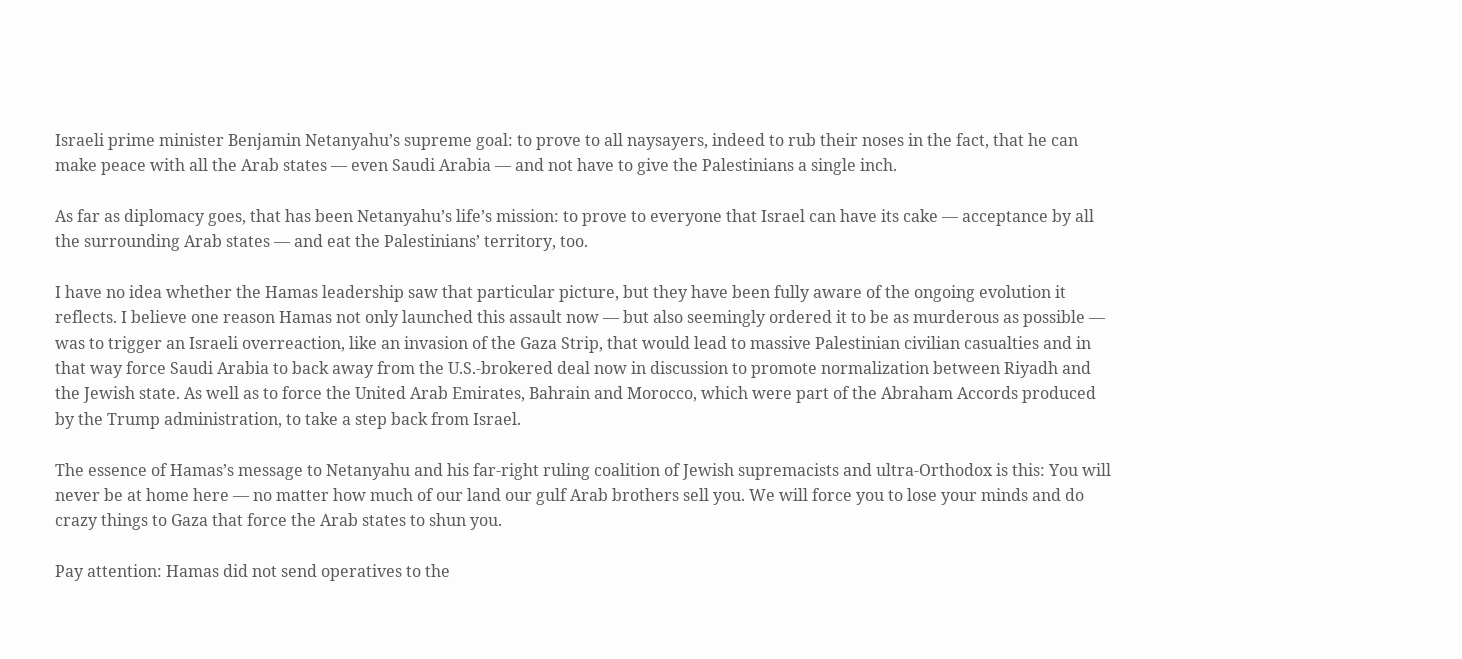Israeli prime minister Benjamin Netanyahu’s supreme goal: to prove to all naysayers, indeed to rub their noses in the fact, that he can make peace with all the Arab states — even Saudi Arabia — and not have to give the Palestinians a single inch.

As far as diplomacy goes, that has been Netanyahu’s life’s mission: to prove to everyone that Israel can have its cake — acceptance by all the surrounding Arab states — and eat the Palestinians’ territory, too.

I have no idea whether the Hamas leadership saw that particular picture, but they have been fully aware of the ongoing evolution it reflects. I believe one reason Hamas not only launched this assault now — but also seemingly ordered it to be as murderous as possible — was to trigger an Israeli overreaction, like an invasion of the Gaza Strip, that would lead to massive Palestinian civilian casualties and in that way force Saudi Arabia to back away from the U.S.-brokered deal now in discussion to promote normalization between Riyadh and the Jewish state. As well as to force the United Arab Emirates, Bahrain and Morocco, which were part of the Abraham Accords produced by the Trump administration, to take a step back from Israel.

The essence of Hamas’s message to Netanyahu and his far-right ruling coalition of Jewish supremacists and ultra-Orthodox is this: You will never be at home here — no matter how much of our land our gulf Arab brothers sell you. We will force you to lose your minds and do crazy things to Gaza that force the Arab states to shun you.

Pay attention: Hamas did not send operatives to the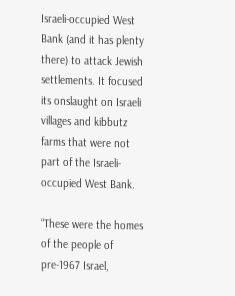Israeli-occupied West Bank (and it has plenty there) to attack Jewish settlements. It focused its onslaught on Israeli villages and kibbutz farms that were not part of the Israeli-occupied West Bank.

“These were the homes of the people of pre-1967 Israel,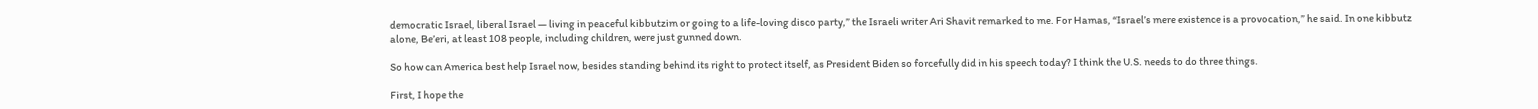democratic Israel, liberal Israel — living in peaceful kibbutzim or going to a life-loving disco party,” the Israeli writer Ari Shavit remarked to me. For Hamas, “Israel’s mere existence is a provocation,” he said. In one kibbutz alone, Be’eri, at least 108 people, including children, were just gunned down.

So how can America best help Israel now, besides standing behind its right to protect itself, as President Biden so forcefully did in his speech today? I think the U.S. needs to do three things.

First, I hope the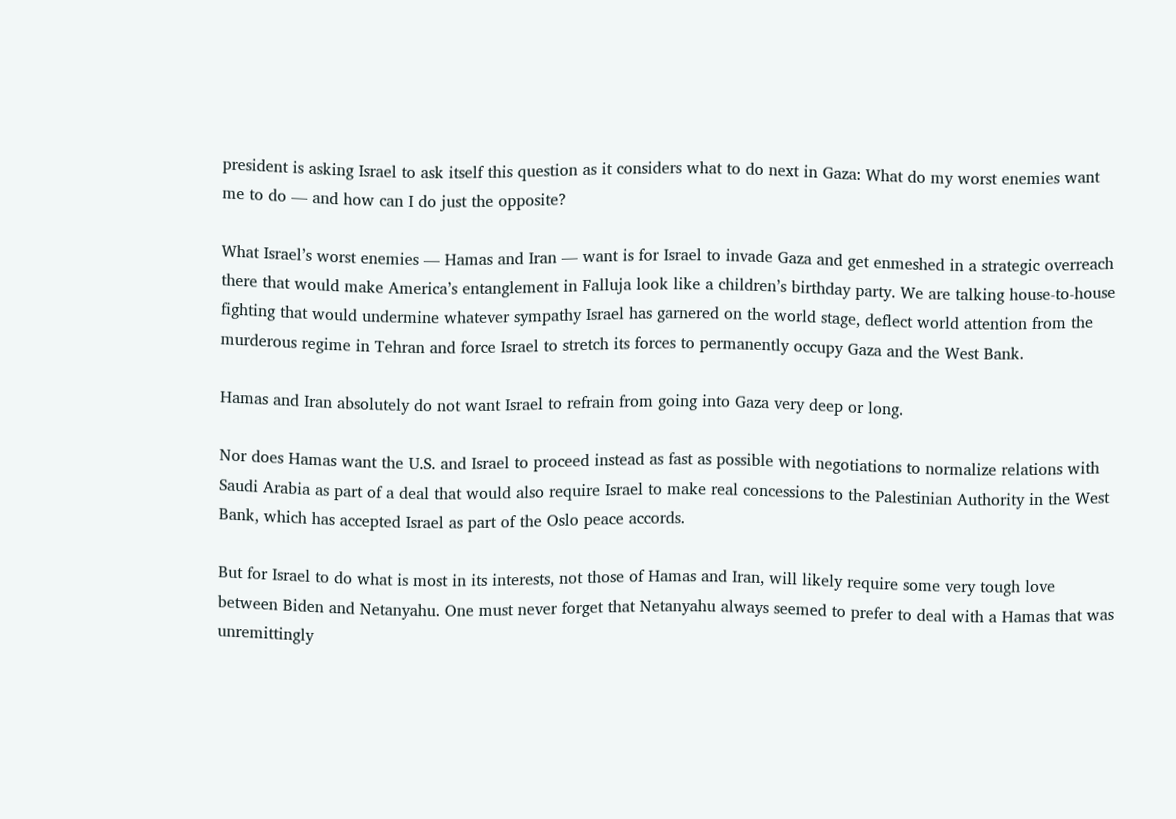president is asking Israel to ask itself this question as it considers what to do next in Gaza: What do my worst enemies want me to do — and how can I do just the opposite?

What Israel’s worst enemies — Hamas and Iran — want is for Israel to invade Gaza and get enmeshed in a strategic overreach there that would make America’s entanglement in Falluja look like a children’s birthday party. We are talking house-to-house fighting that would undermine whatever sympathy Israel has garnered on the world stage, deflect world attention from the murderous regime in Tehran and force Israel to stretch its forces to permanently occupy Gaza and the West Bank.

Hamas and Iran absolutely do not want Israel to refrain from going into Gaza very deep or long.

Nor does Hamas want the U.S. and Israel to proceed instead as fast as possible with negotiations to normalize relations with Saudi Arabia as part of a deal that would also require Israel to make real concessions to the Palestinian Authority in the West Bank, which has accepted Israel as part of the Oslo peace accords.

But for Israel to do what is most in its interests, not those of Hamas and Iran, will likely require some very tough love between Biden and Netanyahu. One must never forget that Netanyahu always seemed to prefer to deal with a Hamas that was unremittingly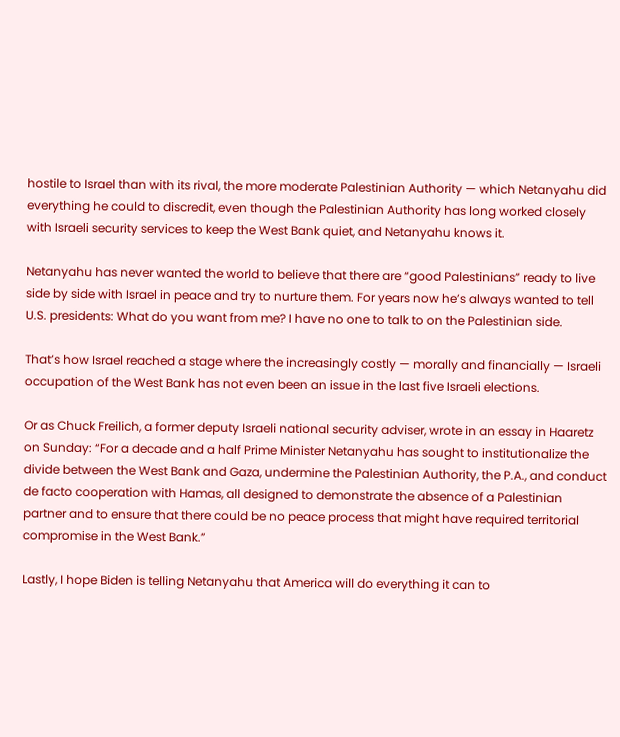hostile to Israel than with its rival, the more moderate Palestinian Authority — which Netanyahu did everything he could to discredit, even though the Palestinian Authority has long worked closely with Israeli security services to keep the West Bank quiet, and Netanyahu knows it.

Netanyahu has never wanted the world to believe that there are “good Palestinians” ready to live side by side with Israel in peace and try to nurture them. For years now he’s always wanted to tell U.S. presidents: What do you want from me? I have no one to talk to on the Palestinian side.

That’s how Israel reached a stage where the increasingly costly — morally and financially — Israeli occupation of the West Bank has not even been an issue in the last five Israeli elections.

Or as Chuck Freilich, a former deputy Israeli national security adviser, wrote in an essay in Haaretz on Sunday: “For a decade and a half Prime Minister Netanyahu has sought to institutionalize the divide between the West Bank and Gaza, undermine the Palestinian Authority, the P.A., and conduct de facto cooperation with Hamas, all designed to demonstrate the absence of a Palestinian partner and to ensure that there could be no peace process that might have required territorial compromise in the West Bank.”

Lastly, I hope Biden is telling Netanyahu that America will do everything it can to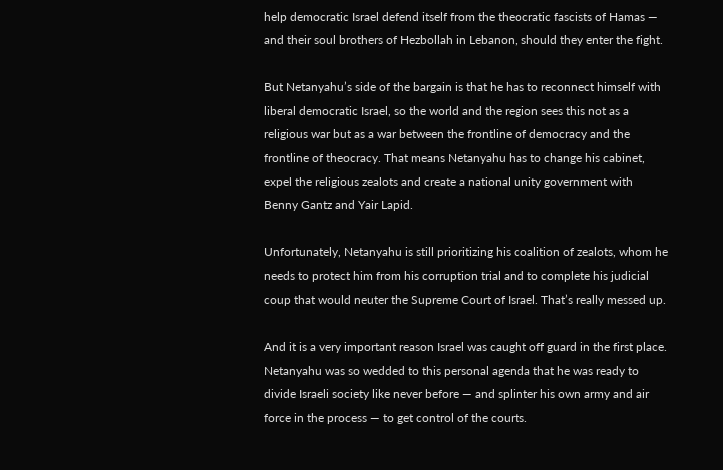help democratic Israel defend itself from the theocratic fascists of Hamas — and their soul brothers of Hezbollah in Lebanon, should they enter the fight.

But Netanyahu’s side of the bargain is that he has to reconnect himself with liberal democratic Israel, so the world and the region sees this not as a religious war but as a war between the frontline of democracy and the frontline of theocracy. That means Netanyahu has to change his cabinet, expel the religious zealots and create a national unity government with Benny Gantz and Yair Lapid.

Unfortunately, Netanyahu is still prioritizing his coalition of zealots, whom he needs to protect him from his corruption trial and to complete his judicial coup that would neuter the Supreme Court of Israel. That’s really messed up.

And it is a very important reason Israel was caught off guard in the first place. Netanyahu was so wedded to this personal agenda that he was ready to divide Israeli society like never before — and splinter his own army and air force in the process — to get control of the courts.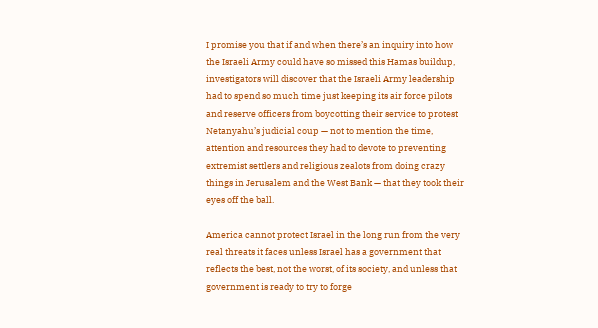I promise you that if and when there’s an inquiry into how the Israeli Army could have so missed this Hamas buildup, investigators will discover that the Israeli Army leadership had to spend so much time just keeping its air force pilots and reserve officers from boycotting their service to protest Netanyahu’s judicial coup — not to mention the time, attention and resources they had to devote to preventing extremist settlers and religious zealots from doing crazy things in Jerusalem and the West Bank — that they took their eyes off the ball.

America cannot protect Israel in the long run from the very real threats it faces unless Israel has a government that reflects the best, not the worst, of its society, and unless that government is ready to try to forge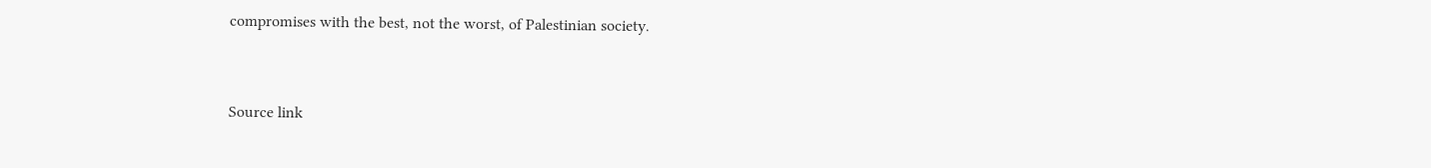compromises with the best, not the worst, of Palestinian society.


Source link